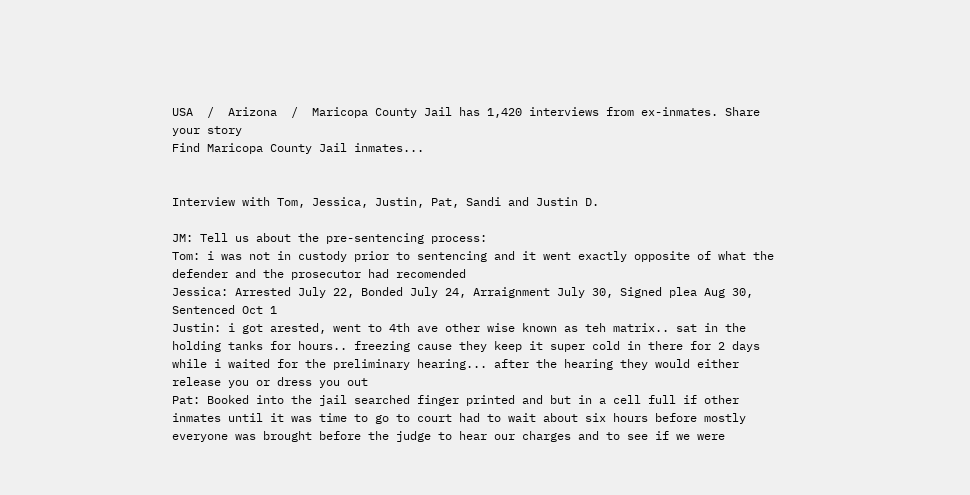USA  /  Arizona  /  Maricopa County Jail has 1,420 interviews from ex-inmates. Share your story
Find Maricopa County Jail inmates...


Interview with Tom, Jessica, Justin, Pat, Sandi and Justin D.

JM: Tell us about the pre-sentencing process:
Tom: i was not in custody prior to sentencing and it went exactly opposite of what the defender and the prosecutor had recomended
Jessica: Arrested July 22, Bonded July 24, Arraignment July 30, Signed plea Aug 30, Sentenced Oct 1
Justin: i got arested, went to 4th ave other wise known as teh matrix.. sat in the holding tanks for hours.. freezing cause they keep it super cold in there for 2 days while i waited for the preliminary hearing... after the hearing they would either release you or dress you out
Pat: Booked into the jail searched finger printed and but in a cell full if other inmates until it was time to go to court had to wait about six hours before mostly everyone was brought before the judge to hear our charges and to see if we were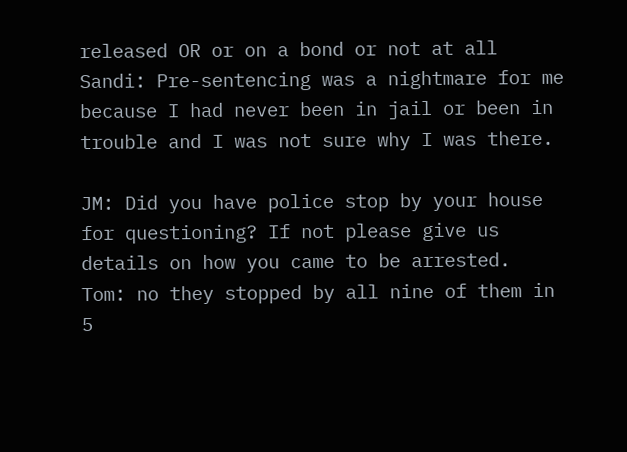released OR or on a bond or not at all
Sandi: Pre-sentencing was a nightmare for me because I had never been in jail or been in trouble and I was not sure why I was there.

JM: Did you have police stop by your house for questioning? If not please give us details on how you came to be arrested.
Tom: no they stopped by all nine of them in 5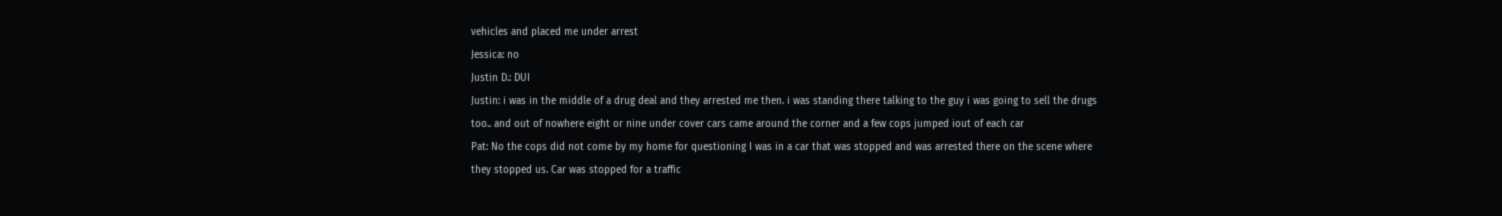vehicles and placed me under arrest
Jessica: no
Justin D.: DUI
Justin: i was in the middle of a drug deal and they arrested me then. i was standing there talking to the guy i was going to sell the drugs too.. and out of nowhere eight or nine under cover cars came around the corner and a few cops jumped iout of each car
Pat: No the cops did not come by my home for questioning I was in a car that was stopped and was arrested there on the scene where they stopped us. Car was stopped for a traffic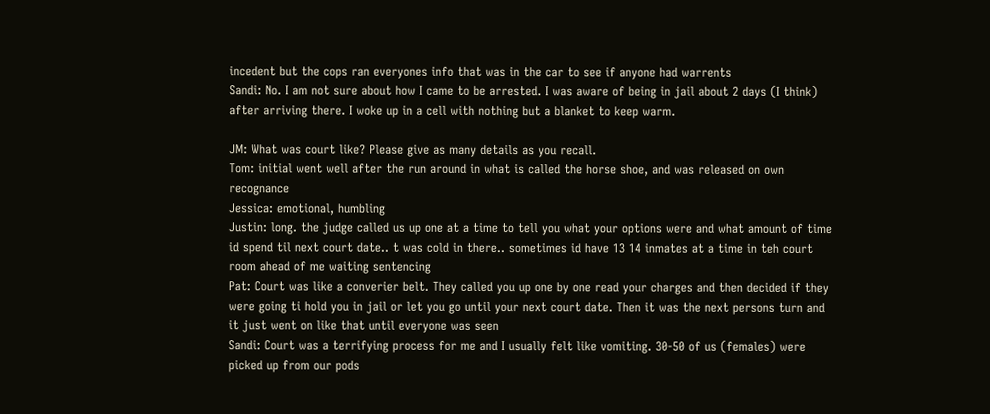incedent but the cops ran everyones info that was in the car to see if anyone had warrents
Sandi: No. I am not sure about how I came to be arrested. I was aware of being in jail about 2 days (I think) after arriving there. I woke up in a cell with nothing but a blanket to keep warm.

JM: What was court like? Please give as many details as you recall.
Tom: initial went well after the run around in what is called the horse shoe, and was released on own recognance
Jessica: emotional, humbling
Justin: long. the judge called us up one at a time to tell you what your options were and what amount of time id spend til next court date.. t was cold in there.. sometimes id have 13 14 inmates at a time in teh court room ahead of me waiting sentencing
Pat: Court was like a converier belt. They called you up one by one read your charges and then decided if they were going ti hold you in jail or let you go until your next court date. Then it was the next persons turn and it just went on like that until everyone was seen
Sandi: Court was a terrifying process for me and I usually felt like vomiting. 30-50 of us (females) were picked up from our pods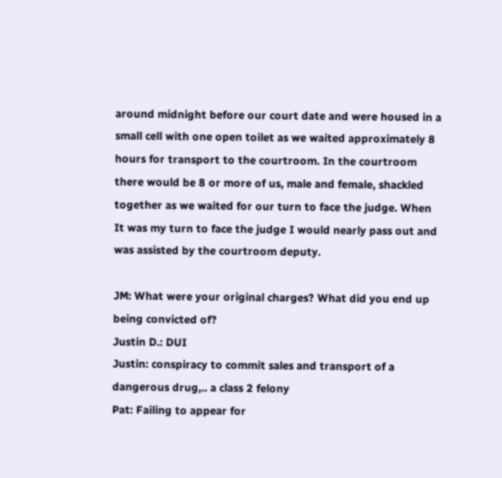around midnight before our court date and were housed in a small cell with one open toilet as we waited approximately 8 hours for transport to the courtroom. In the courtroom there would be 8 or more of us, male and female, shackled together as we waited for our turn to face the judge. When It was my turn to face the judge I would nearly pass out and was assisted by the courtroom deputy.

JM: What were your original charges? What did you end up being convicted of?
Justin D.: DUI
Justin: conspiracy to commit sales and transport of a dangerous drug,.. a class 2 felony
Pat: Failing to appear for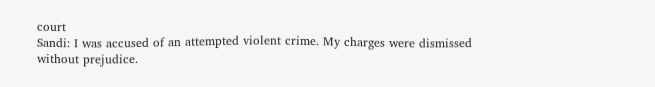court
Sandi: I was accused of an attempted violent crime. My charges were dismissed without prejudice.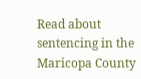Read about sentencing in the Maricopa County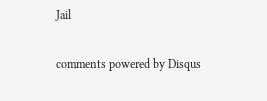Jail

comments powered by Disqus